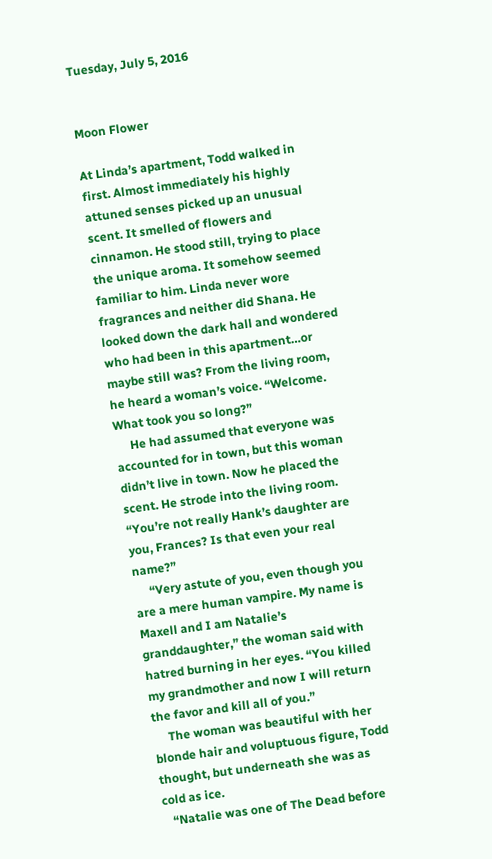Tuesday, July 5, 2016


Moon Flower

At Linda’s apartment, Todd walked in first. Almost immediately his highly attuned senses picked up an unusual scent. It smelled of flowers and cinnamon. He stood still, trying to place the unique aroma. It somehow seemed familiar to him. Linda never wore fragrances and neither did Shana. He looked down the dark hall and wondered who had been in this apartment…or maybe still was? From the living room, he heard a woman’s voice. “Welcome. What took you so long?”
     He had assumed that everyone was accounted for in town, but this woman didn’t live in town. Now he placed the scent. He strode into the living room. “You’re not really Hank’s daughter are you, Frances? Is that even your real name?”
     “Very astute of you, even though you are a mere human vampire. My name is Maxell and I am Natalie’s granddaughter,” the woman said with hatred burning in her eyes. “You killed my grandmother and now I will return the favor and kill all of you.”
     The woman was beautiful with her blonde hair and voluptuous figure, Todd thought, but underneath she was as cold as ice.
   “Natalie was one of The Dead before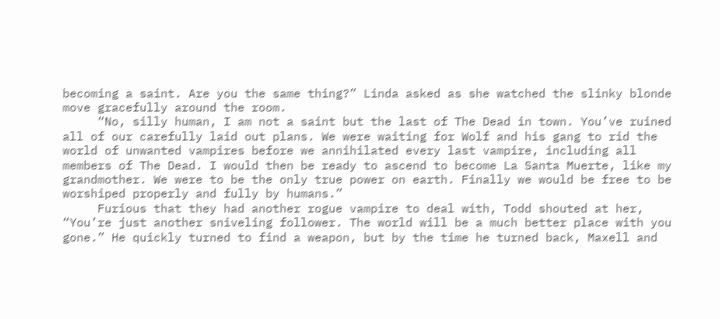becoming a saint. Are you the same thing?” Linda asked as she watched the slinky blonde move gracefully around the room.
     “No, silly human, I am not a saint but the last of The Dead in town. You’ve ruined all of our carefully laid out plans. We were waiting for Wolf and his gang to rid the world of unwanted vampires before we annihilated every last vampire, including all members of The Dead. I would then be ready to ascend to become La Santa Muerte, like my grandmother. We were to be the only true power on earth. Finally we would be free to be worshiped properly and fully by humans.”
     Furious that they had another rogue vampire to deal with, Todd shouted at her, “You’re just another sniveling follower. The world will be a much better place with you gone.” He quickly turned to find a weapon, but by the time he turned back, Maxell and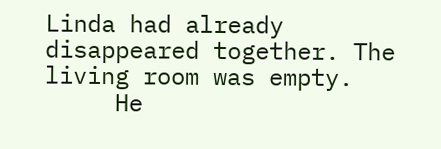Linda had already disappeared together. The living room was empty.
     He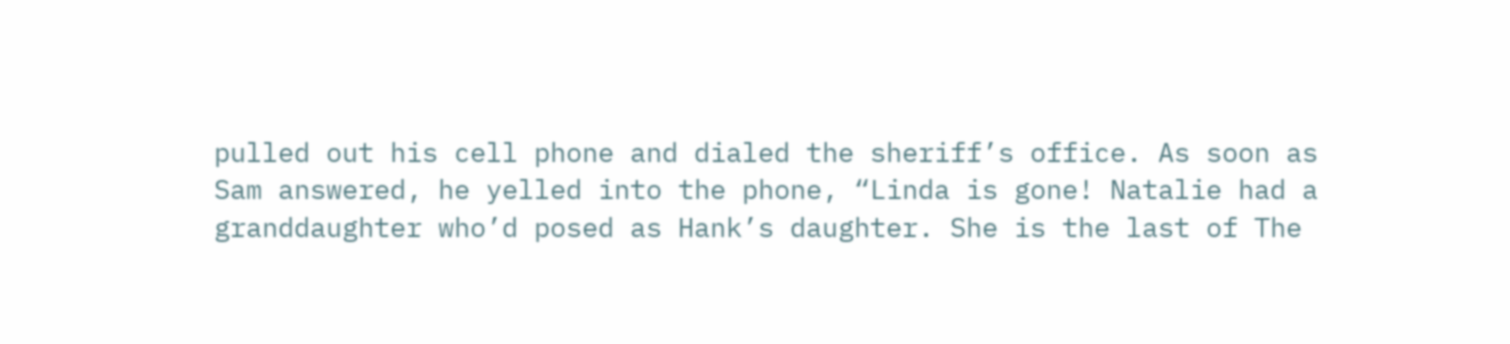pulled out his cell phone and dialed the sheriff’s office. As soon as Sam answered, he yelled into the phone, “Linda is gone! Natalie had a granddaughter who’d posed as Hank’s daughter. She is the last of The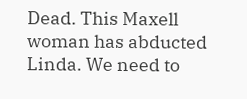Dead. This Maxell woman has abducted Linda. We need to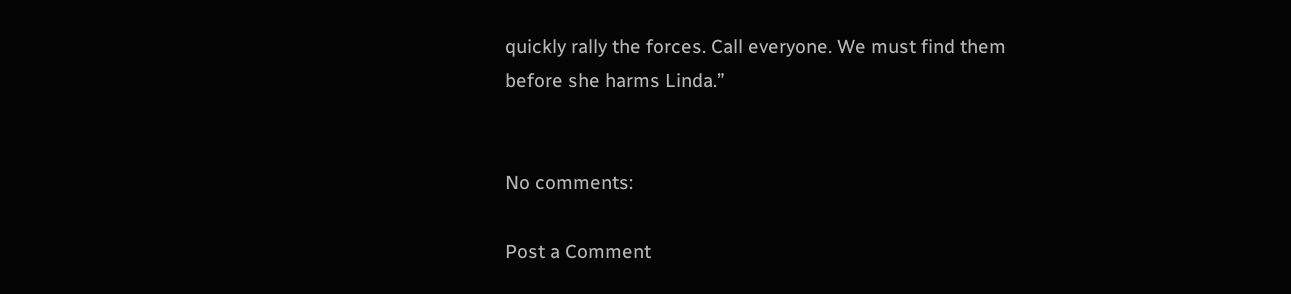quickly rally the forces. Call everyone. We must find them before she harms Linda.”


No comments:

Post a Comment